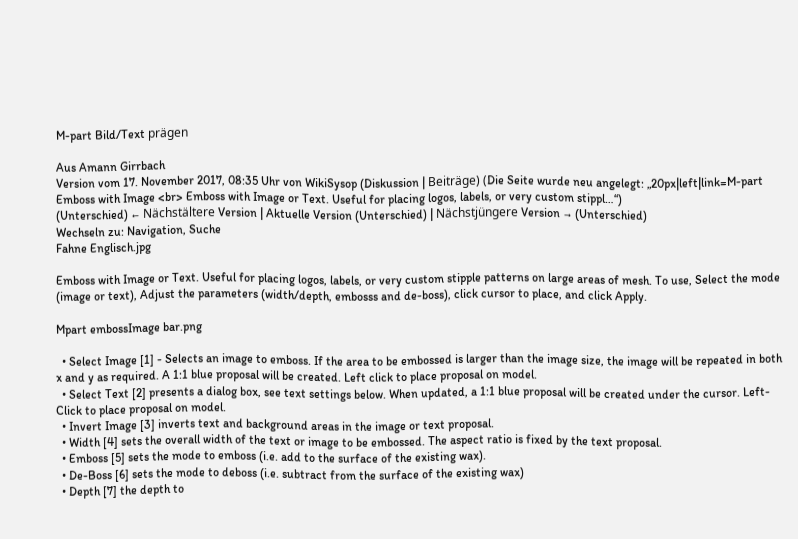M-part Bild/Text prägen

Aus Amann Girrbach
Version vom 17. November 2017, 08:35 Uhr von WikiSysop (Diskussion | Beiträge) (Die Seite wurde neu angelegt: „20px|left|link=M-part Emboss with Image <br> Emboss with Image or Text. Useful for placing logos, labels, or very custom stippl…“)
(Unterschied) ← Nächstältere Version | Aktuelle Version (Unterschied) | Nächstjüngere Version → (Unterschied)
Wechseln zu: Navigation, Suche
Fahne Englisch.jpg

Emboss with Image or Text. Useful for placing logos, labels, or very custom stipple patterns on large areas of mesh. To use, Select the mode (image or text), Adjust the parameters (width/depth, embosss and de-boss), click cursor to place, and click Apply.

Mpart embossImage bar.png

  • Select Image [1] - Selects an image to emboss. If the area to be embossed is larger than the image size, the image will be repeated in both x and y as required. A 1:1 blue proposal will be created. Left click to place proposal on model.
  • Select Text [2] presents a dialog box, see text settings below. When updated, a 1:1 blue proposal will be created under the cursor. Left-Click to place proposal on model.
  • Invert Image [3] inverts text and background areas in the image or text proposal.
  • Width [4] sets the overall width of the text or image to be embossed. The aspect ratio is fixed by the text proposal.
  • Emboss [5] sets the mode to emboss (i.e. add to the surface of the existing wax).
  • De-Boss [6] sets the mode to deboss (i.e. subtract from the surface of the existing wax)
  • Depth [7] the depth to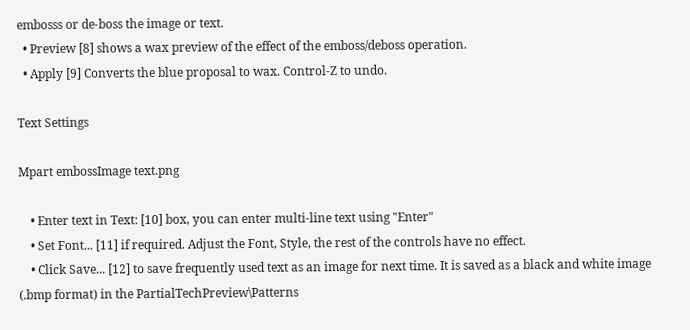embosss or de-boss the image or text.
  • Preview [8] shows a wax preview of the effect of the emboss/deboss operation.
  • Apply [9] Converts the blue proposal to wax. Control-Z to undo.

Text Settings

Mpart embossImage text.png

    • Enter text in Text: [10] box, you can enter multi-line text using "Enter"
    • Set Font... [11] if required. Adjust the Font, Style, the rest of the controls have no effect.
    • Click Save... [12] to save frequently used text as an image for next time. It is saved as a black and white image (.bmp format) in the PartialTechPreview\Patterns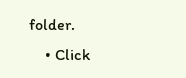folder.
    • Click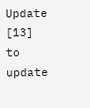Update [13] to update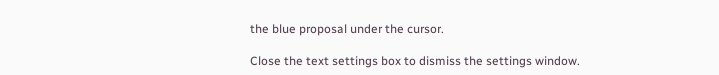the blue proposal under the cursor.

Close the text settings box to dismiss the settings window.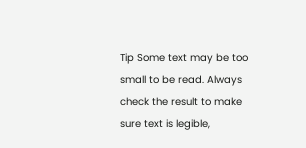Tip Some text may be too small to be read. Always check the result to make sure text is legible,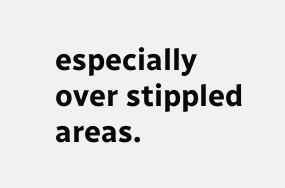especially over stippled areas.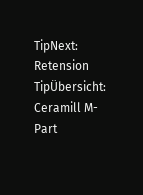TipNext: Retension
TipÜbersicht: Ceramill M-Part